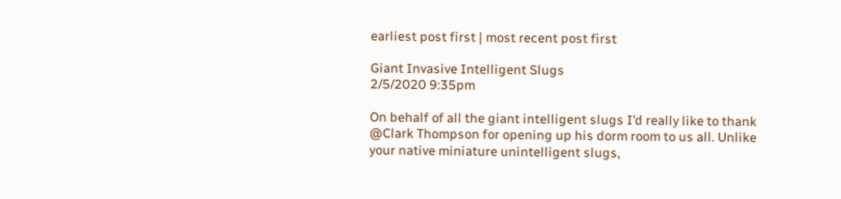earliest post first | most recent post first

Giant Invasive Intelligent Slugs
2/5/2020 9:35pm

On behalf of all the giant intelligent slugs I’d really like to thank @Clark Thompson for opening up his dorm room to us all. Unlike your native miniature unintelligent slugs,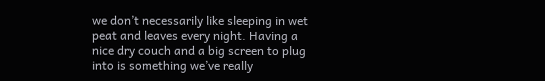we don’t necessarily like sleeping in wet peat and leaves every night. Having a nice dry couch and a big screen to plug into is something we’ve really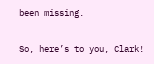been missing.

So, here’s to you, Clark!